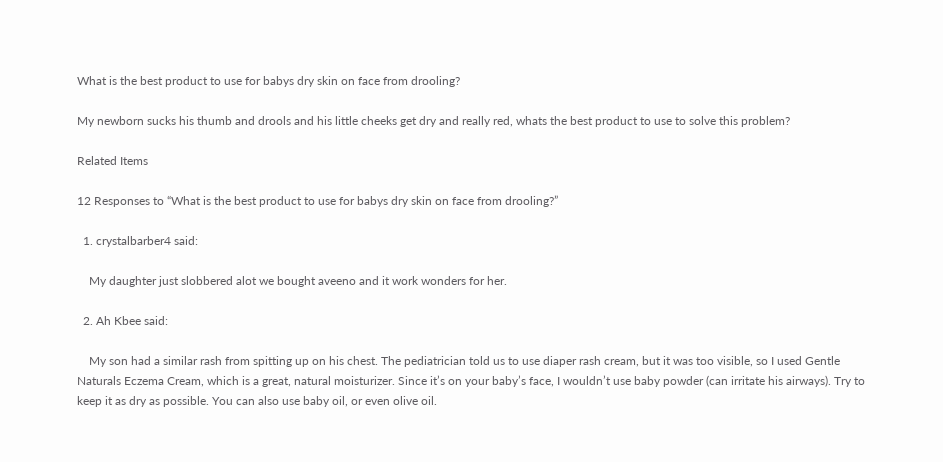What is the best product to use for babys dry skin on face from drooling?

My newborn sucks his thumb and drools and his little cheeks get dry and really red, whats the best product to use to solve this problem?

Related Items

12 Responses to “What is the best product to use for babys dry skin on face from drooling?”

  1. crystalbarber4 said:

    My daughter just slobbered alot we bought aveeno and it work wonders for her.

  2. Ah Kbee said:

    My son had a similar rash from spitting up on his chest. The pediatrician told us to use diaper rash cream, but it was too visible, so I used Gentle Naturals Eczema Cream, which is a great, natural moisturizer. Since it’s on your baby’s face, I wouldn’t use baby powder (can irritate his airways). Try to keep it as dry as possible. You can also use baby oil, or even olive oil.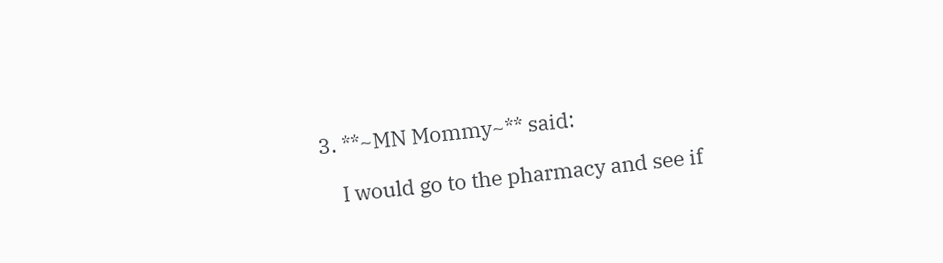3. **~MN Mommy~** said:

    I would go to the pharmacy and see if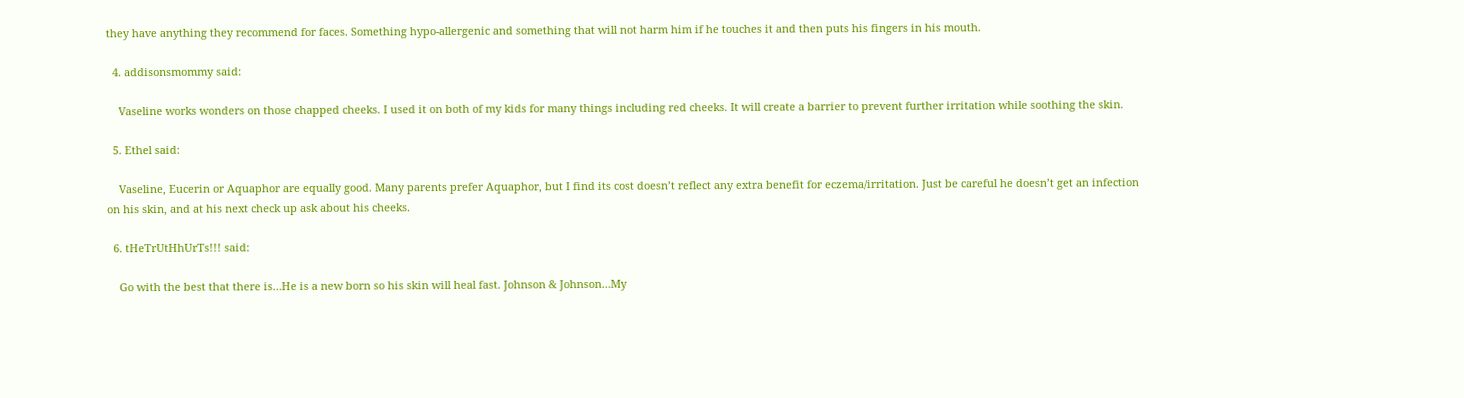they have anything they recommend for faces. Something hypo-allergenic and something that will not harm him if he touches it and then puts his fingers in his mouth.

  4. addisonsmommy said:

    Vaseline works wonders on those chapped cheeks. I used it on both of my kids for many things including red cheeks. It will create a barrier to prevent further irritation while soothing the skin.

  5. Ethel said:

    Vaseline, Eucerin or Aquaphor are equally good. Many parents prefer Aquaphor, but I find its cost doesn’t reflect any extra benefit for eczema/irritation. Just be careful he doesn’t get an infection on his skin, and at his next check up ask about his cheeks.

  6. tHeTrUtHhUrTs!!! said:

    Go with the best that there is…He is a new born so his skin will heal fast. Johnson & Johnson…My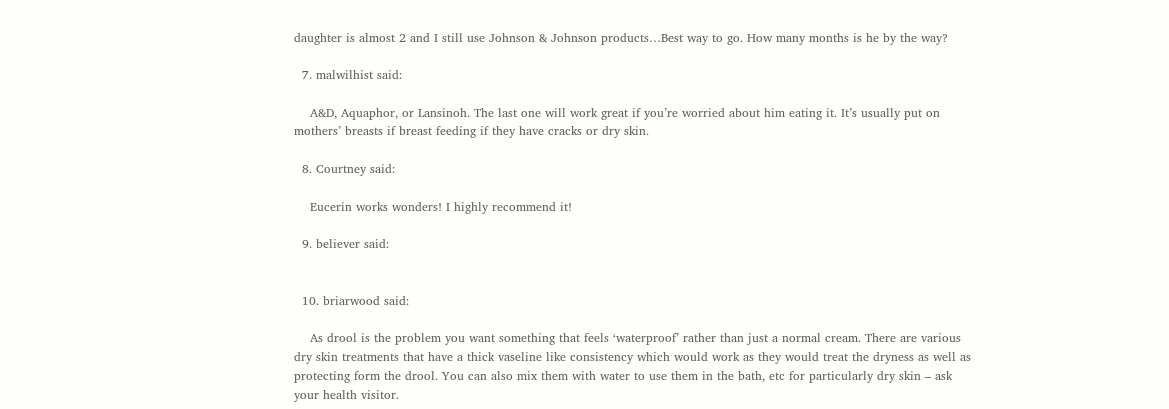daughter is almost 2 and I still use Johnson & Johnson products…Best way to go. How many months is he by the way?

  7. malwilhist said:

    A&D, Aquaphor, or Lansinoh. The last one will work great if you’re worried about him eating it. It’s usually put on mothers’ breasts if breast feeding if they have cracks or dry skin.

  8. Courtney said:

    Eucerin works wonders! I highly recommend it!

  9. believer said:


  10. briarwood said:

    As drool is the problem you want something that feels ‘waterproof’ rather than just a normal cream. There are various dry skin treatments that have a thick vaseline like consistency which would work as they would treat the dryness as well as protecting form the drool. You can also mix them with water to use them in the bath, etc for particularly dry skin – ask your health visitor.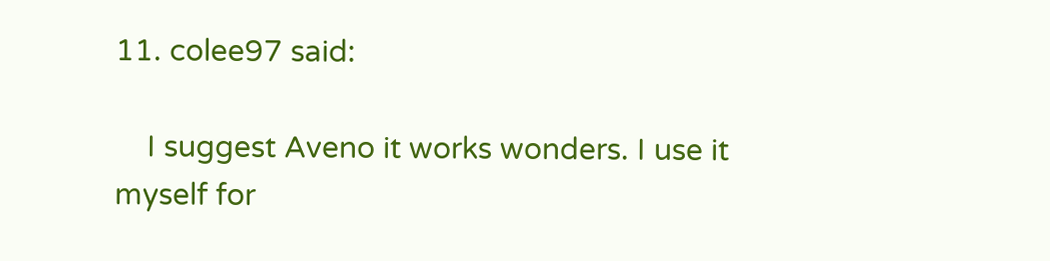11. colee97 said:

    I suggest Aveno it works wonders. I use it myself for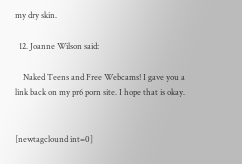my dry skin.

  12. Joanne Wilson said:

    Naked Teens and Free Webcams! I gave you a link back on my pr6 porn site. I hope that is okay.


[newtagclound int=0]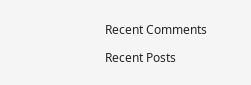Recent Comments

Recent Posts